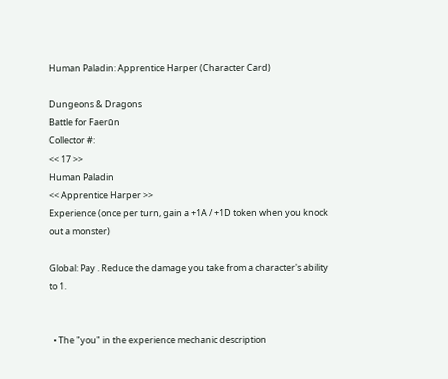Human Paladin: Apprentice Harper (Character Card)

Dungeons & Dragons
Battle for Faerūn
Collector #:
<< 17 >>
Human Paladin
<< Apprentice Harper >>
Experience (once per turn, gain a +1A / +1D token when you knock out a monster)

Global: Pay . Reduce the damage you take from a character's ability to 1.


  • The "you" in the experience mechanic description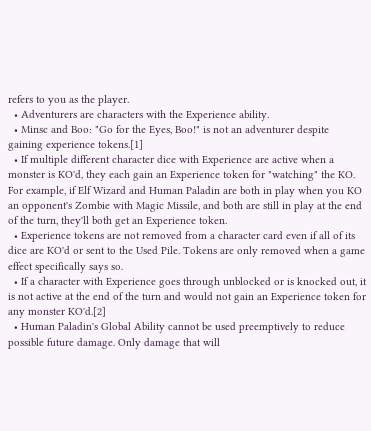refers to you as the player.
  • Adventurers are characters with the Experience ability.
  • Minsc and Boo: "Go for the Eyes, Boo!" is not an adventurer despite gaining experience tokens.[1]
  • If multiple different character dice with Experience are active when a monster is KO'd, they each gain an Experience token for "watching" the KO. For example, if Elf Wizard and Human Paladin are both in play when you KO an opponent's Zombie with Magic Missile, and both are still in play at the end of the turn, they'll both get an Experience token.
  • Experience tokens are not removed from a character card even if all of its dice are KO'd or sent to the Used Pile. Tokens are only removed when a game effect specifically says so.
  • If a character with Experience goes through unblocked or is knocked out, it is not active at the end of the turn and would not gain an Experience token for any monster KO'd.[2]
  • Human Paladin's Global Ability cannot be used preemptively to reduce possible future damage. Only damage that will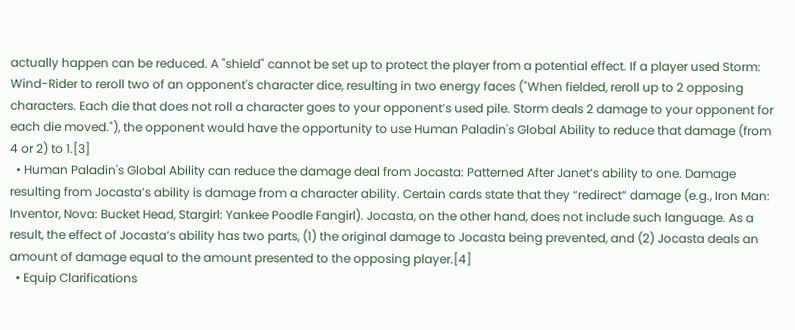actually happen can be reduced. A "shield" cannot be set up to protect the player from a potential effect. If a player used Storm: Wind-Rider to reroll two of an opponent's character dice, resulting in two energy faces ("When fielded, reroll up to 2 opposing characters. Each die that does not roll a character goes to your opponent’s used pile. Storm deals 2 damage to your opponent for each die moved."), the opponent would have the opportunity to use Human Paladin's Global Ability to reduce that damage (from 4 or 2) to 1.[3]
  • Human Paladin's Global Ability can reduce the damage deal from Jocasta: Patterned After Janet’s ability to one. Damage resulting from Jocasta’s ability is damage from a character ability. Certain cards state that they “redirect” damage (e.g., Iron Man: Inventor, Nova: Bucket Head, Stargirl: Yankee Poodle Fangirl). Jocasta, on the other hand, does not include such language. As a result, the effect of Jocasta’s ability has two parts, (1) the original damage to Jocasta being prevented, and (2) Jocasta deals an amount of damage equal to the amount presented to the opposing player.[4]
  • Equip Clarifications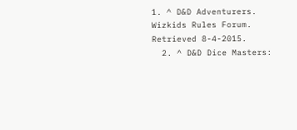1. ^ D&D Adventurers. Wizkids Rules Forum. Retrieved 8-4-2015.
  2. ^ D&D Dice Masters: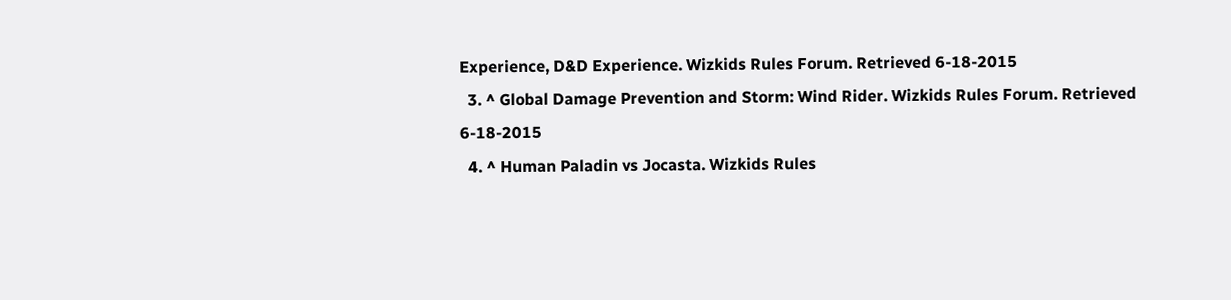Experience, D&D Experience. Wizkids Rules Forum. Retrieved 6-18-2015
  3. ^ Global Damage Prevention and Storm: Wind Rider. Wizkids Rules Forum. Retrieved 6-18-2015
  4. ^ Human Paladin vs Jocasta. Wizkids Rules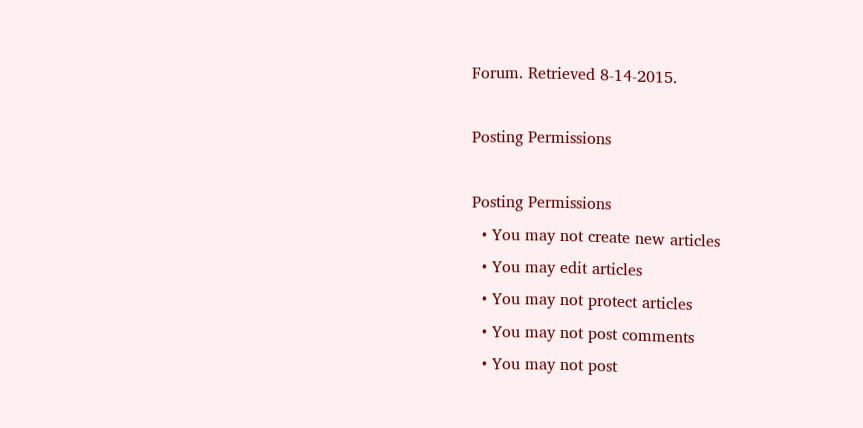Forum. Retrieved 8-14-2015.

Posting Permissions

Posting Permissions
  • You may not create new articles
  • You may edit articles
  • You may not protect articles
  • You may not post comments
  • You may not post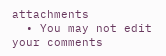attachments
  • You may not edit your comments